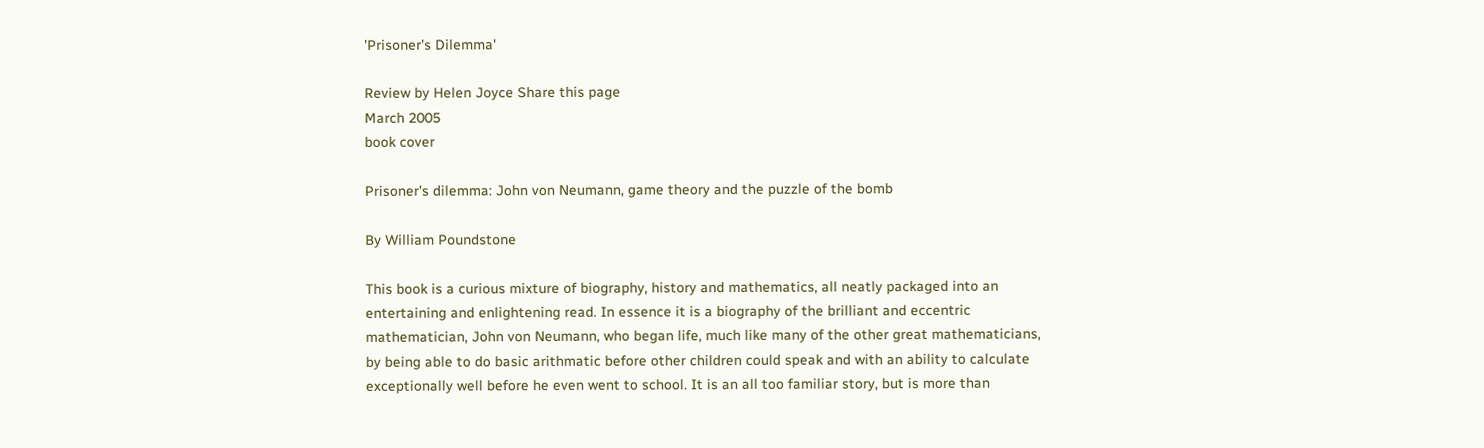'Prisoner's Dilemma'

Review by Helen Joyce Share this page
March 2005
book cover

Prisoner's dilemma: John von Neumann, game theory and the puzzle of the bomb

By William Poundstone

This book is a curious mixture of biography, history and mathematics, all neatly packaged into an entertaining and enlightening read. In essence it is a biography of the brilliant and eccentric mathematician, John von Neumann, who began life, much like many of the other great mathematicians, by being able to do basic arithmatic before other children could speak and with an ability to calculate exceptionally well before he even went to school. It is an all too familiar story, but is more than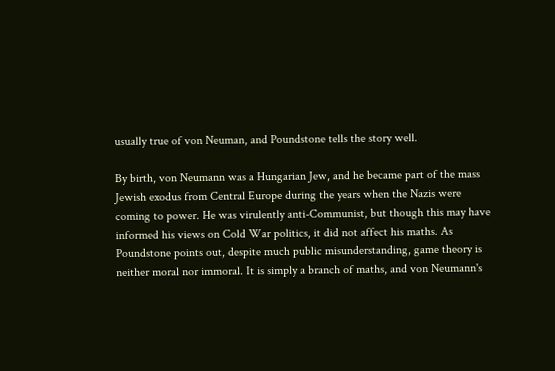usually true of von Neuman, and Poundstone tells the story well.

By birth, von Neumann was a Hungarian Jew, and he became part of the mass Jewish exodus from Central Europe during the years when the Nazis were coming to power. He was virulently anti-Communist, but though this may have informed his views on Cold War politics, it did not affect his maths. As Poundstone points out, despite much public misunderstanding, game theory is neither moral nor immoral. It is simply a branch of maths, and von Neumann's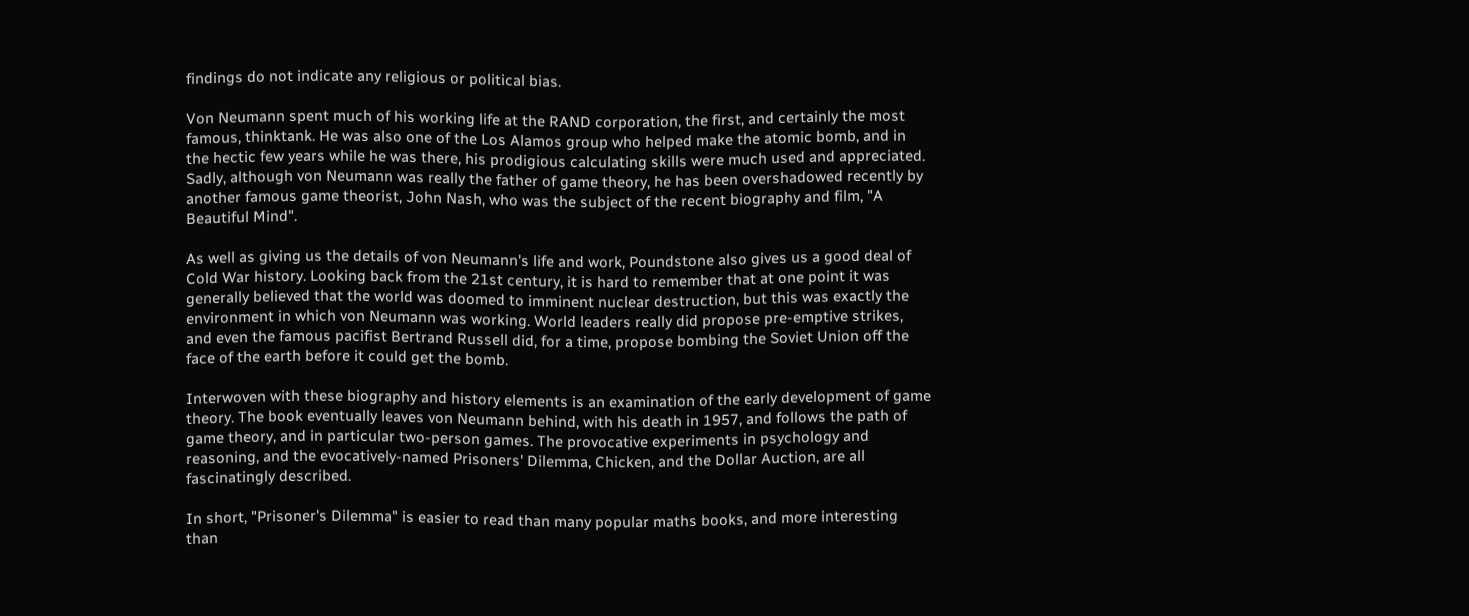findings do not indicate any religious or political bias.

Von Neumann spent much of his working life at the RAND corporation, the first, and certainly the most famous, thinktank. He was also one of the Los Alamos group who helped make the atomic bomb, and in the hectic few years while he was there, his prodigious calculating skills were much used and appreciated. Sadly, although von Neumann was really the father of game theory, he has been overshadowed recently by another famous game theorist, John Nash, who was the subject of the recent biography and film, "A Beautiful Mind".

As well as giving us the details of von Neumann's life and work, Poundstone also gives us a good deal of Cold War history. Looking back from the 21st century, it is hard to remember that at one point it was generally believed that the world was doomed to imminent nuclear destruction, but this was exactly the environment in which von Neumann was working. World leaders really did propose pre-emptive strikes, and even the famous pacifist Bertrand Russell did, for a time, propose bombing the Soviet Union off the face of the earth before it could get the bomb.

Interwoven with these biography and history elements is an examination of the early development of game theory. The book eventually leaves von Neumann behind, with his death in 1957, and follows the path of game theory, and in particular two-person games. The provocative experiments in psychology and reasoning, and the evocatively-named Prisoners' Dilemma, Chicken, and the Dollar Auction, are all fascinatingly described.

In short, "Prisoner's Dilemma" is easier to read than many popular maths books, and more interesting than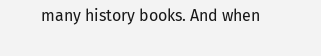many history books. And when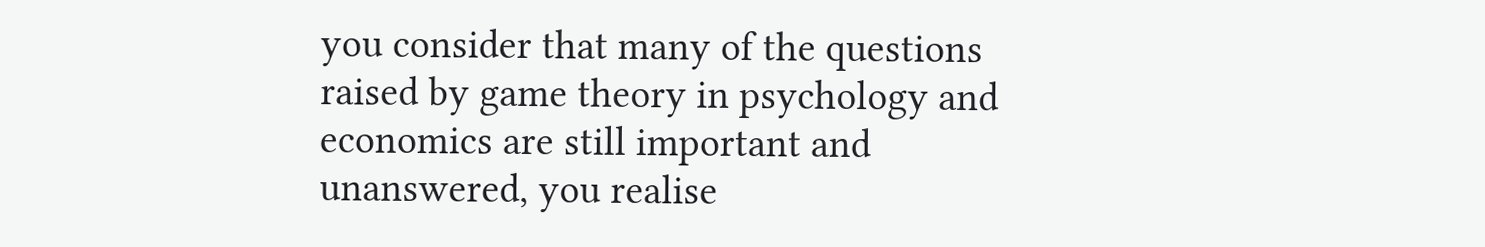you consider that many of the questions raised by game theory in psychology and economics are still important and unanswered, you realise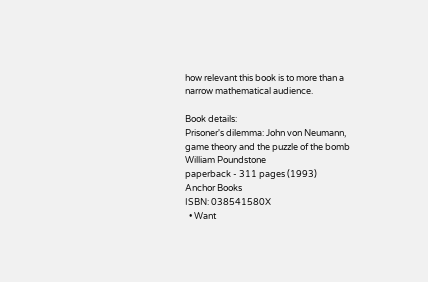how relevant this book is to more than a narrow mathematical audience.

Book details:
Prisoner's dilemma: John von Neumann, game theory and the puzzle of the bomb
William Poundstone
paperback - 311 pages (1993)
Anchor Books
ISBN: 038541580X
  • Want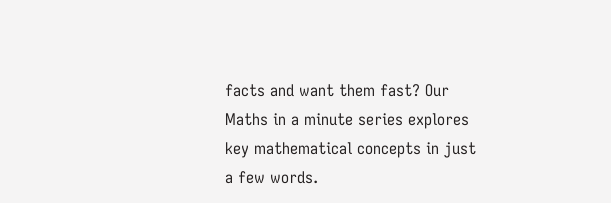facts and want them fast? Our Maths in a minute series explores key mathematical concepts in just a few words.